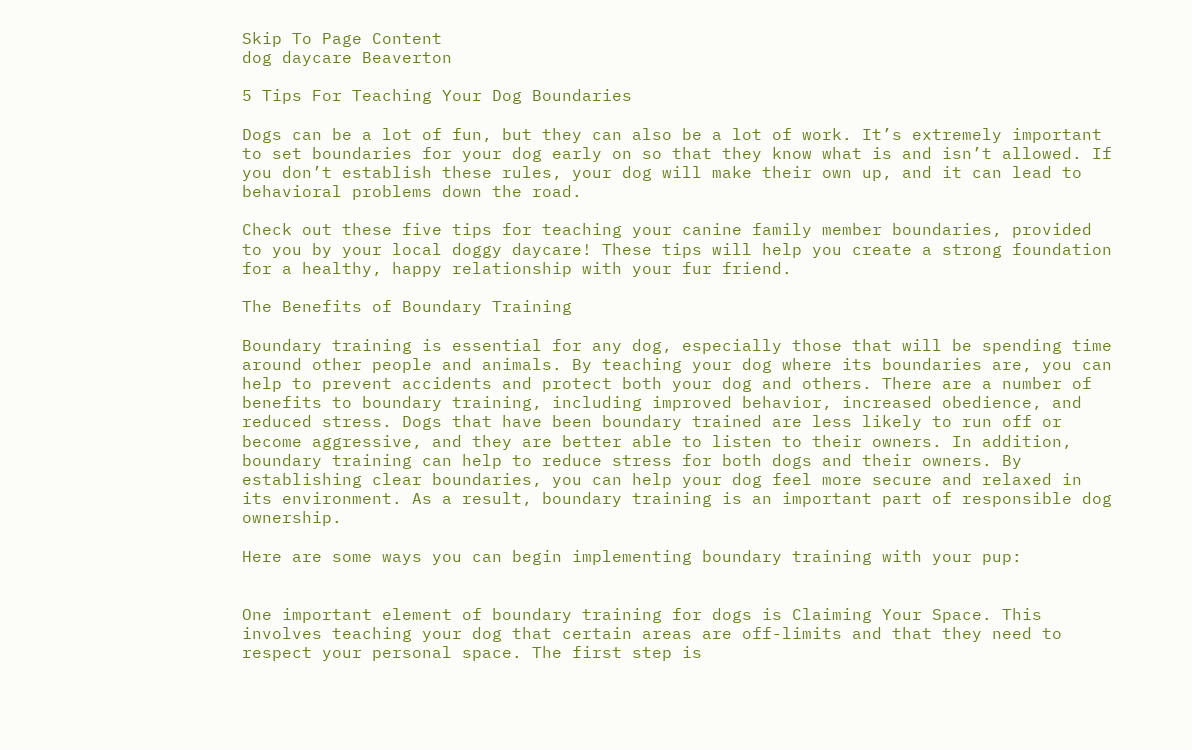Skip To Page Content
dog daycare Beaverton

5 Tips For Teaching Your Dog Boundaries

Dogs can be a lot of fun, but they can also be a lot of work. It’s extremely important to set boundaries for your dog early on so that they know what is and isn’t allowed. If you don’t establish these rules, your dog will make their own up, and it can lead to behavioral problems down the road.

Check out these five tips for teaching your canine family member boundaries, provided to you by your local doggy daycare! These tips will help you create a strong foundation for a healthy, happy relationship with your fur friend.

The Benefits of Boundary Training

Boundary training is essential for any dog, especially those that will be spending time around other people and animals. By teaching your dog where its boundaries are, you can help to prevent accidents and protect both your dog and others. There are a number of benefits to boundary training, including improved behavior, increased obedience, and reduced stress. Dogs that have been boundary trained are less likely to run off or become aggressive, and they are better able to listen to their owners. In addition, boundary training can help to reduce stress for both dogs and their owners. By establishing clear boundaries, you can help your dog feel more secure and relaxed in its environment. As a result, boundary training is an important part of responsible dog ownership.

Here are some ways you can begin implementing boundary training with your pup:


One important element of boundary training for dogs is Claiming Your Space. This involves teaching your dog that certain areas are off-limits and that they need to respect your personal space. The first step is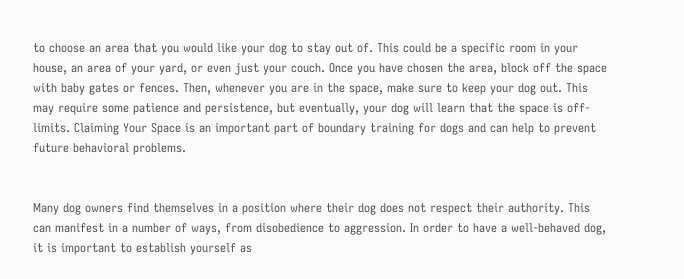to choose an area that you would like your dog to stay out of. This could be a specific room in your house, an area of your yard, or even just your couch. Once you have chosen the area, block off the space with baby gates or fences. Then, whenever you are in the space, make sure to keep your dog out. This may require some patience and persistence, but eventually, your dog will learn that the space is off-limits. Claiming Your Space is an important part of boundary training for dogs and can help to prevent future behavioral problems.


Many dog owners find themselves in a position where their dog does not respect their authority. This can manifest in a number of ways, from disobedience to aggression. In order to have a well-behaved dog, it is important to establish yourself as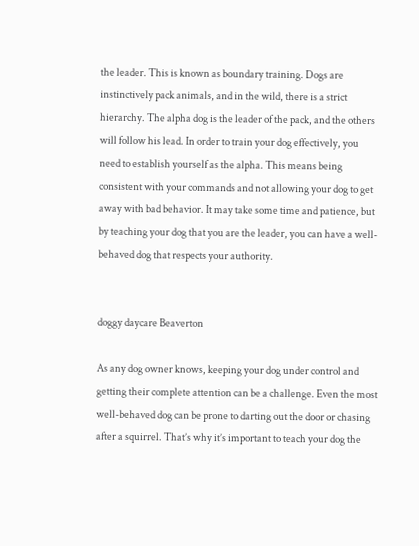the leader. This is known as boundary training. Dogs are instinctively pack animals, and in the wild, there is a strict hierarchy. The alpha dog is the leader of the pack, and the others will follow his lead. In order to train your dog effectively, you need to establish yourself as the alpha. This means being consistent with your commands and not allowing your dog to get away with bad behavior. It may take some time and patience, but by teaching your dog that you are the leader, you can have a well-behaved dog that respects your authority.


doggy daycare Beaverton

As any dog owner knows, keeping your dog under control and getting their complete attention can be a challenge. Even the most well-behaved dog can be prone to darting out the door or chasing after a squirrel. That’s why it’s important to teach your dog the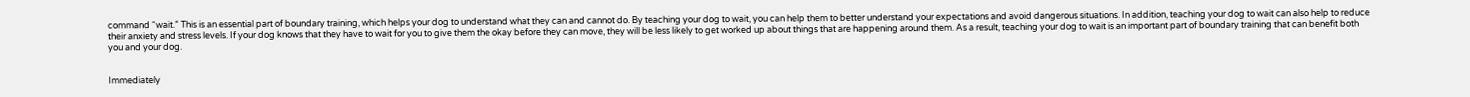command “wait.” This is an essential part of boundary training, which helps your dog to understand what they can and cannot do. By teaching your dog to wait, you can help them to better understand your expectations and avoid dangerous situations. In addition, teaching your dog to wait can also help to reduce their anxiety and stress levels. If your dog knows that they have to wait for you to give them the okay before they can move, they will be less likely to get worked up about things that are happening around them. As a result, teaching your dog to wait is an important part of boundary training that can benefit both you and your dog.


Immediately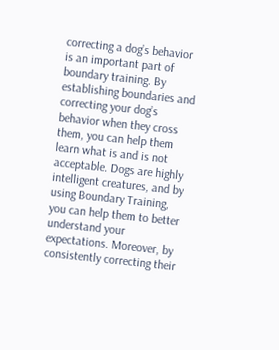correcting a dog’s behavior is an important part of boundary training. By establishing boundaries and correcting your dog’s behavior when they cross them, you can help them learn what is and is not acceptable. Dogs are highly intelligent creatures, and by using Boundary Training, you can help them to better understand your expectations. Moreover, by consistently correcting their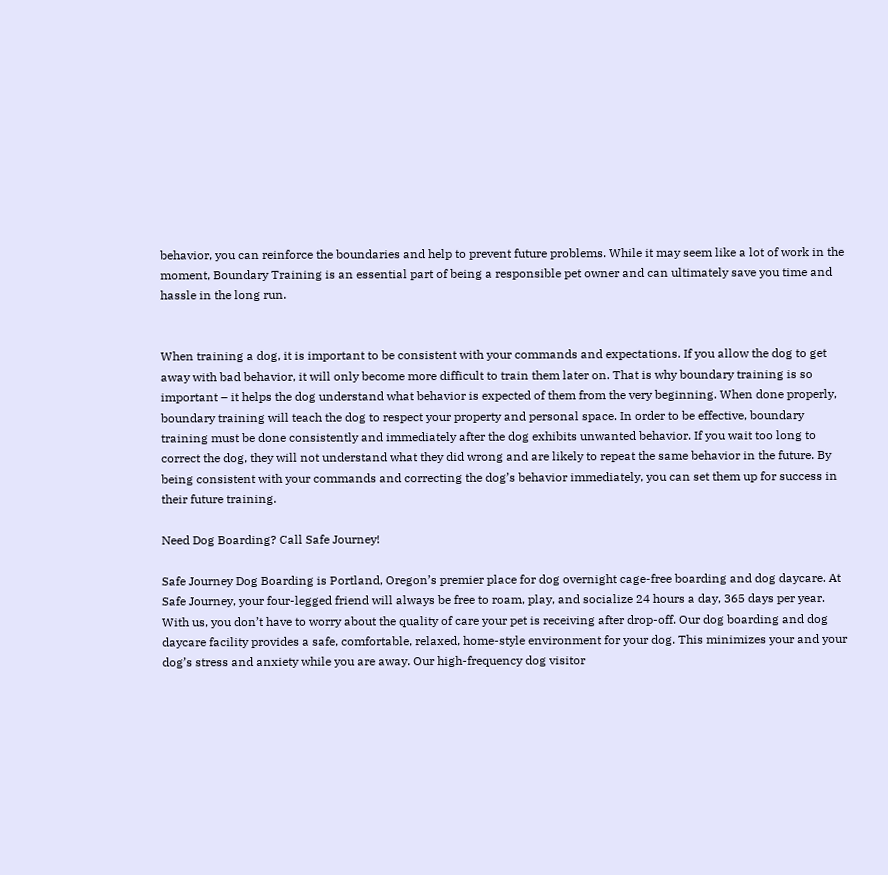behavior, you can reinforce the boundaries and help to prevent future problems. While it may seem like a lot of work in the moment, Boundary Training is an essential part of being a responsible pet owner and can ultimately save you time and hassle in the long run.


When training a dog, it is important to be consistent with your commands and expectations. If you allow the dog to get away with bad behavior, it will only become more difficult to train them later on. That is why boundary training is so important – it helps the dog understand what behavior is expected of them from the very beginning. When done properly, boundary training will teach the dog to respect your property and personal space. In order to be effective, boundary training must be done consistently and immediately after the dog exhibits unwanted behavior. If you wait too long to correct the dog, they will not understand what they did wrong and are likely to repeat the same behavior in the future. By being consistent with your commands and correcting the dog’s behavior immediately, you can set them up for success in their future training.

Need Dog Boarding? Call Safe Journey!

Safe Journey Dog Boarding is Portland, Oregon’s premier place for dog overnight cage-free boarding and dog daycare. At Safe Journey, your four-legged friend will always be free to roam, play, and socialize 24 hours a day, 365 days per year. With us, you don’t have to worry about the quality of care your pet is receiving after drop-off. Our dog boarding and dog daycare facility provides a safe, comfortable, relaxed, home-style environment for your dog. This minimizes your and your dog’s stress and anxiety while you are away. Our high-frequency dog visitor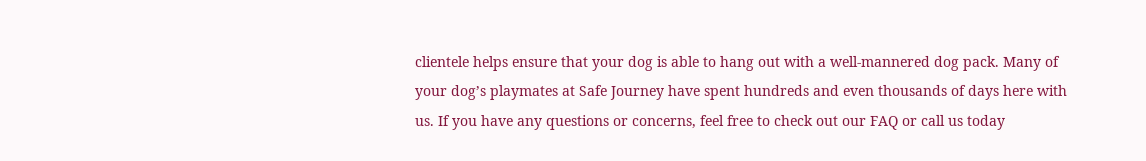clientele helps ensure that your dog is able to hang out with a well-mannered dog pack. Many of your dog’s playmates at Safe Journey have spent hundreds and even thousands of days here with us. If you have any questions or concerns, feel free to check out our FAQ or call us today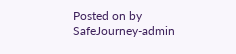Posted on by SafeJourney-admin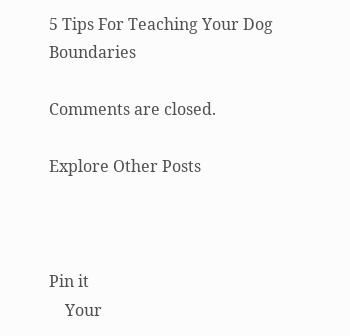5 Tips For Teaching Your Dog Boundaries

Comments are closed.

Explore Other Posts



Pin it
    Your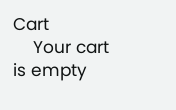Cart
    Your cart is empty